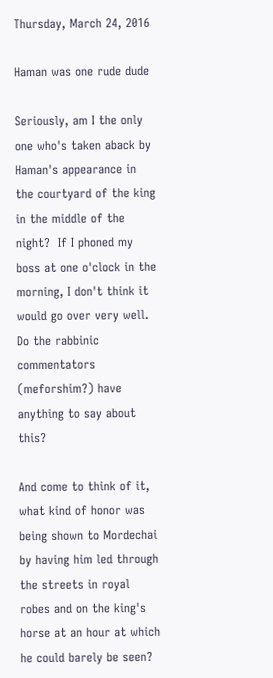Thursday, March 24, 2016

Haman was one rude dude

Seriously, am I the only one who's taken aback by Haman's appearance in the courtyard of the king in the middle of the night?  If I phoned my boss at one o'clock in the morning, I don't think it would go over very well.  Do the rabbinic commentators (meforshim?) have anything to say about this?

And come to think of it, what kind of honor was being shown to Mordechai by having him led through the streets in royal robes and on the king's horse at an hour at which he could barely be seen?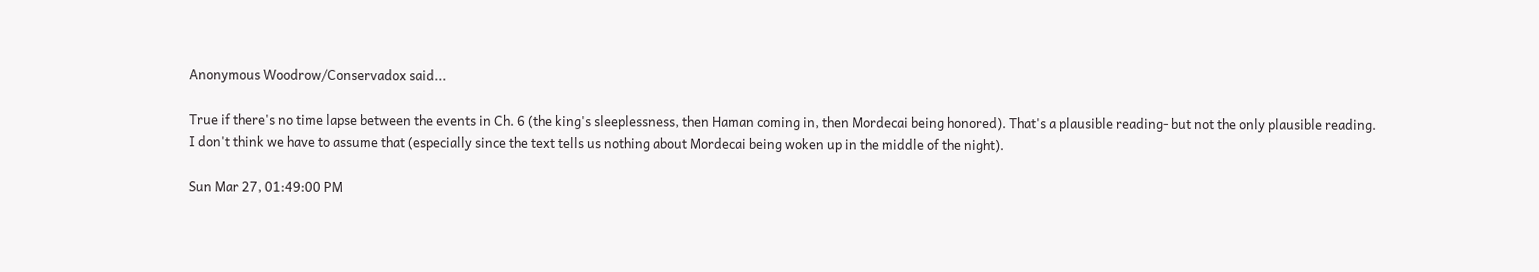Anonymous Woodrow/Conservadox said...

True if there's no time lapse between the events in Ch. 6 (the king's sleeplessness, then Haman coming in, then Mordecai being honored). That's a plausible reading- but not the only plausible reading. I don't think we have to assume that (especially since the text tells us nothing about Mordecai being woken up in the middle of the night).

Sun Mar 27, 01:49:00 PM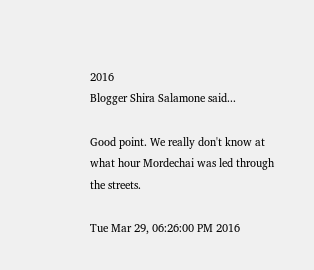2016
Blogger Shira Salamone said...

Good point. We really don't know at what hour Mordechai was led through the streets.

Tue Mar 29, 06:26:00 PM 2016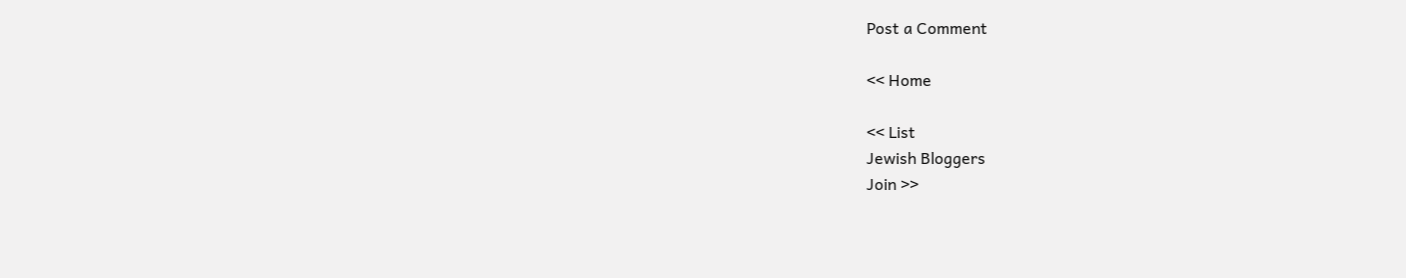Post a Comment

<< Home

<< List
Jewish Bloggers
Join >>